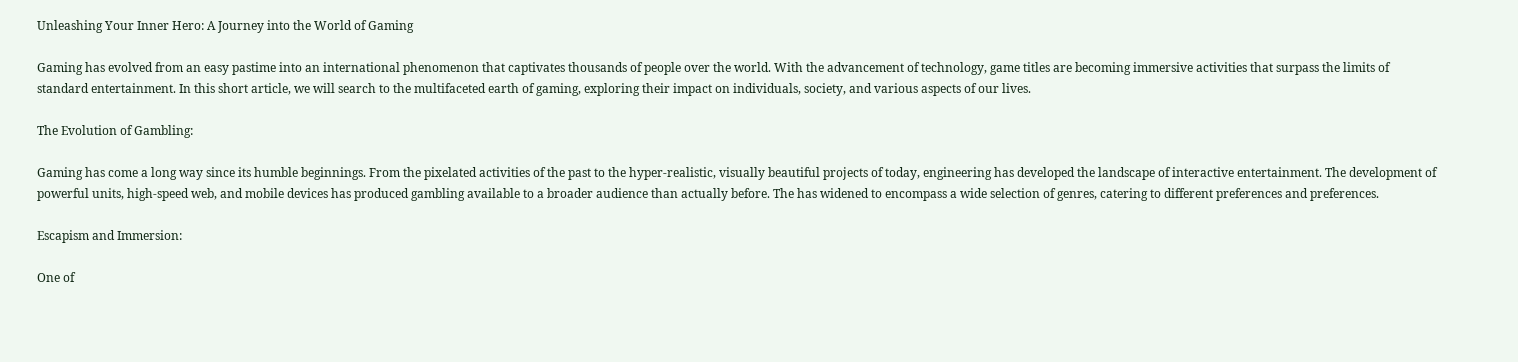Unleashing Your Inner Hero: A Journey into the World of Gaming

Gaming has evolved from an easy pastime into an international phenomenon that captivates thousands of people over the world. With the advancement of technology, game titles are becoming immersive activities that surpass the limits of standard entertainment. In this short article, we will search to the multifaceted earth of gaming, exploring their impact on individuals, society, and various aspects of our lives.

The Evolution of Gambling:

Gaming has come a long way since its humble beginnings. From the pixelated activities of the past to the hyper-realistic, visually beautiful projects of today, engineering has developed the landscape of interactive entertainment. The development of powerful units, high-speed web, and mobile devices has produced gambling available to a broader audience than actually before. The has widened to encompass a wide selection of genres, catering to different preferences and preferences.

Escapism and Immersion:

One of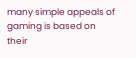many simple appeals of gaming is based on their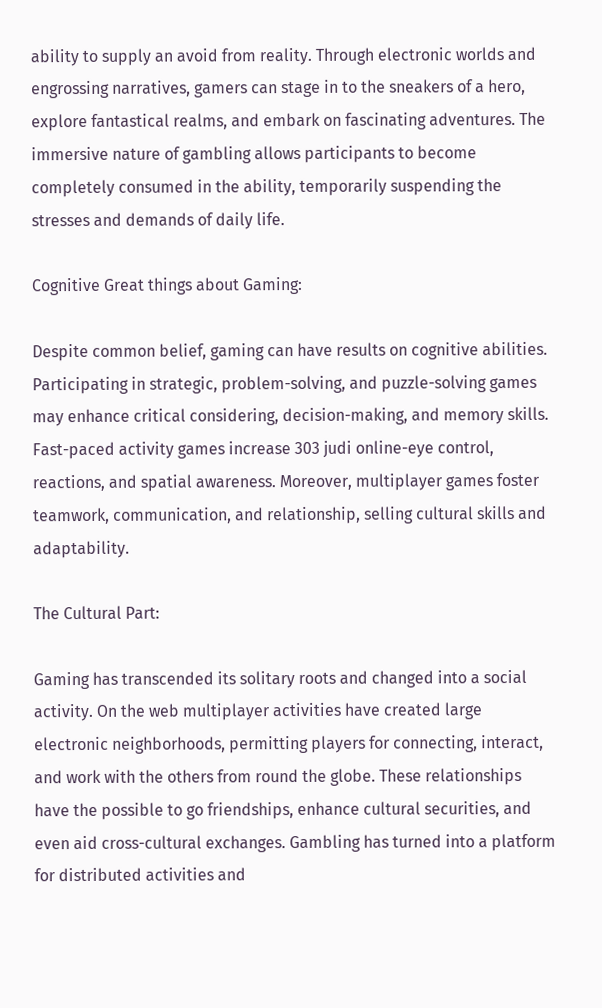ability to supply an avoid from reality. Through electronic worlds and engrossing narratives, gamers can stage in to the sneakers of a hero, explore fantastical realms, and embark on fascinating adventures. The immersive nature of gambling allows participants to become completely consumed in the ability, temporarily suspending the stresses and demands of daily life.

Cognitive Great things about Gaming:

Despite common belief, gaming can have results on cognitive abilities. Participating in strategic, problem-solving, and puzzle-solving games may enhance critical considering, decision-making, and memory skills. Fast-paced activity games increase 303 judi online-eye control, reactions, and spatial awareness. Moreover, multiplayer games foster teamwork, communication, and relationship, selling cultural skills and adaptability.

The Cultural Part:

Gaming has transcended its solitary roots and changed into a social activity. On the web multiplayer activities have created large electronic neighborhoods, permitting players for connecting, interact, and work with the others from round the globe. These relationships have the possible to go friendships, enhance cultural securities, and even aid cross-cultural exchanges. Gambling has turned into a platform for distributed activities and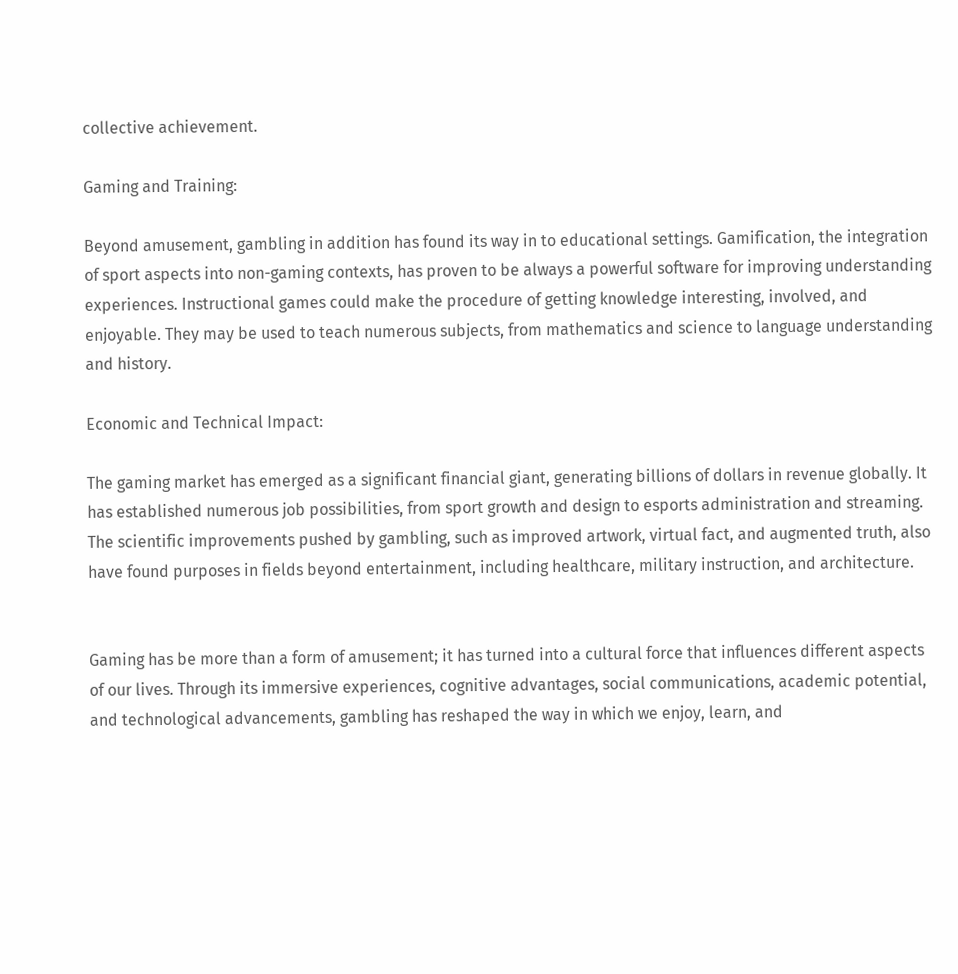collective achievement.

Gaming and Training:

Beyond amusement, gambling in addition has found its way in to educational settings. Gamification, the integration of sport aspects into non-gaming contexts, has proven to be always a powerful software for improving understanding experiences. Instructional games could make the procedure of getting knowledge interesting, involved, and enjoyable. They may be used to teach numerous subjects, from mathematics and science to language understanding and history.

Economic and Technical Impact:

The gaming market has emerged as a significant financial giant, generating billions of dollars in revenue globally. It has established numerous job possibilities, from sport growth and design to esports administration and streaming. The scientific improvements pushed by gambling, such as improved artwork, virtual fact, and augmented truth, also have found purposes in fields beyond entertainment, including healthcare, military instruction, and architecture.


Gaming has be more than a form of amusement; it has turned into a cultural force that influences different aspects of our lives. Through its immersive experiences, cognitive advantages, social communications, academic potential, and technological advancements, gambling has reshaped the way in which we enjoy, learn, and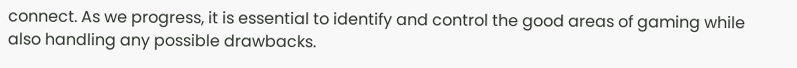connect. As we progress, it is essential to identify and control the good areas of gaming while also handling any possible drawbacks.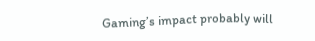Gaming’s impact probably will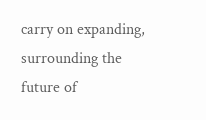carry on expanding, surrounding the future of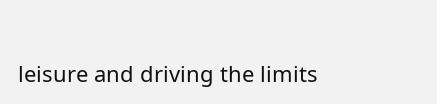leisure and driving the limits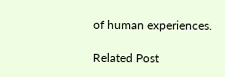of human experiences.

Related Post